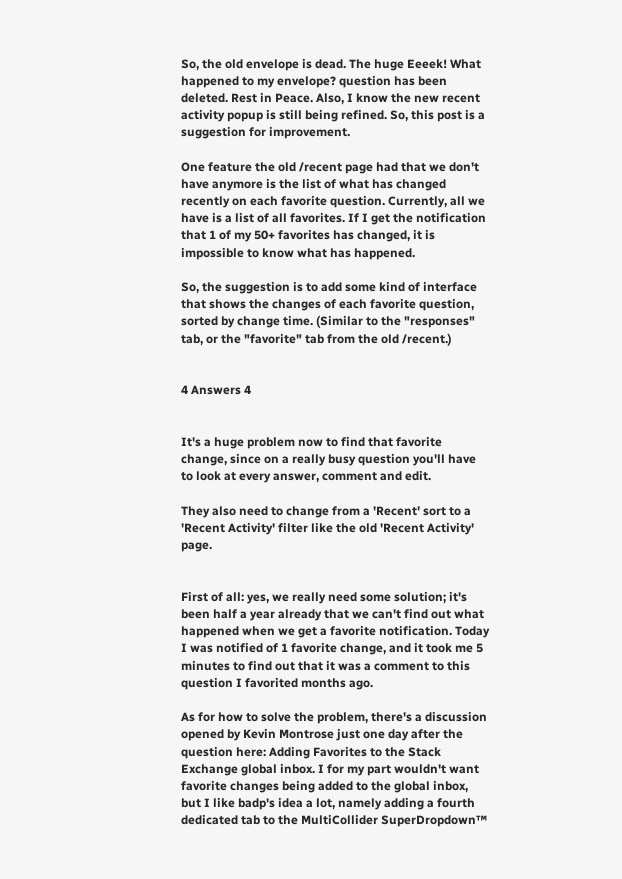So, the old envelope is dead. The huge Eeeek! What happened to my envelope? question has been deleted. Rest in Peace. Also, I know the new recent activity popup is still being refined. So, this post is a suggestion for improvement.

One feature the old /recent page had that we don't have anymore is the list of what has changed recently on each favorite question. Currently, all we have is a list of all favorites. If I get the notification that 1 of my 50+ favorites has changed, it is impossible to know what has happened.

So, the suggestion is to add some kind of interface that shows the changes of each favorite question, sorted by change time. (Similar to the "responses" tab, or the "favorite" tab from the old /recent.)


4 Answers 4


It's a huge problem now to find that favorite change, since on a really busy question you'll have to look at every answer, comment and edit.

They also need to change from a 'Recent' sort to a 'Recent Activity' filter like the old 'Recent Activity' page.


First of all: yes, we really need some solution; it's been half a year already that we can't find out what happened when we get a favorite notification. Today I was notified of 1 favorite change, and it took me 5 minutes to find out that it was a comment to this question I favorited months ago.

As for how to solve the problem, there's a discussion opened by Kevin Montrose just one day after the question here: Adding Favorites to the Stack Exchange global inbox. I for my part wouldn't want favorite changes being added to the global inbox, but I like badp's idea a lot, namely adding a fourth dedicated tab to the MultiCollider SuperDropdown™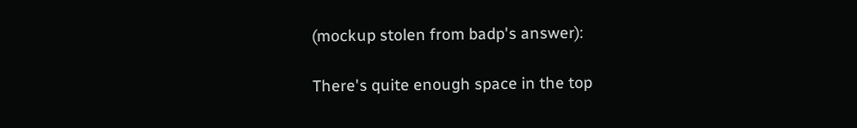(mockup stolen from badp's answer):

There's quite enough space in the top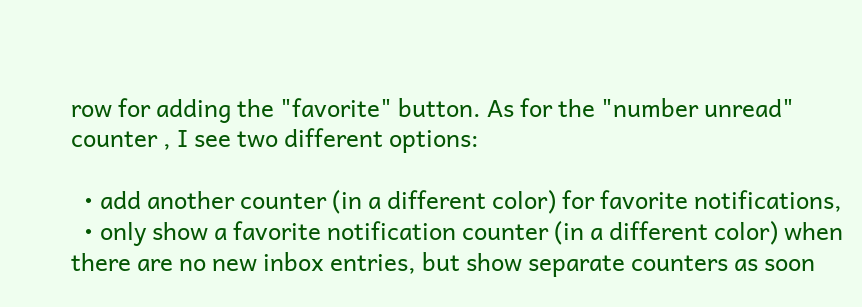row for adding the "favorite" button. As for the "number unread" counter , I see two different options:

  • add another counter (in a different color) for favorite notifications,
  • only show a favorite notification counter (in a different color) when there are no new inbox entries, but show separate counters as soon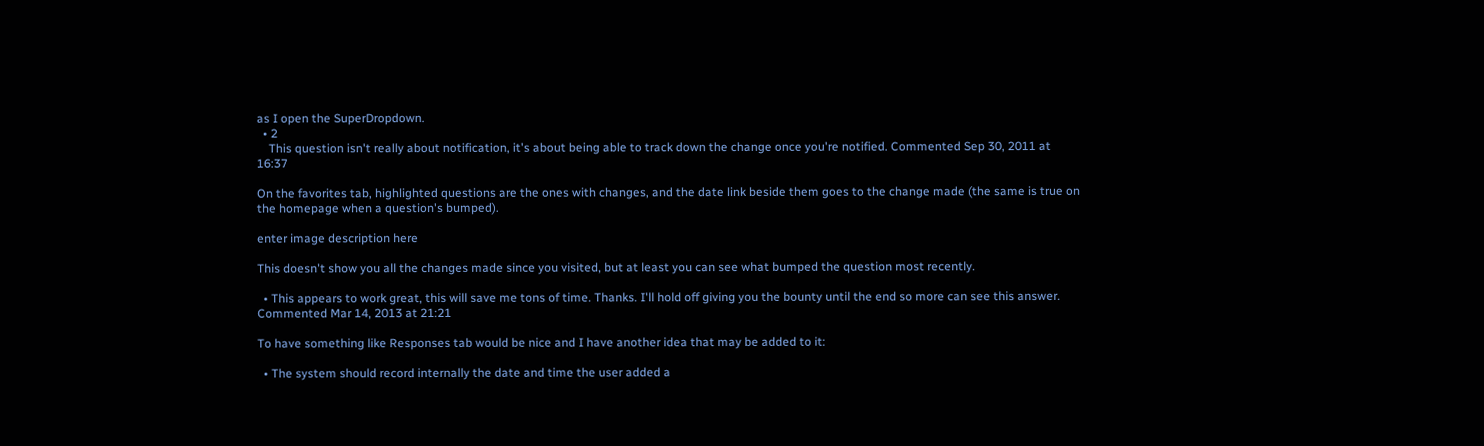as I open the SuperDropdown.
  • 2
    This question isn't really about notification, it's about being able to track down the change once you're notified. Commented Sep 30, 2011 at 16:37

On the favorites tab, highlighted questions are the ones with changes, and the date link beside them goes to the change made (the same is true on the homepage when a question's bumped).

enter image description here

This doesn't show you all the changes made since you visited, but at least you can see what bumped the question most recently.

  • This appears to work great, this will save me tons of time. Thanks. I'll hold off giving you the bounty until the end so more can see this answer. Commented Mar 14, 2013 at 21:21

To have something like Responses tab would be nice and I have another idea that may be added to it:

  • The system should record internally the date and time the user added a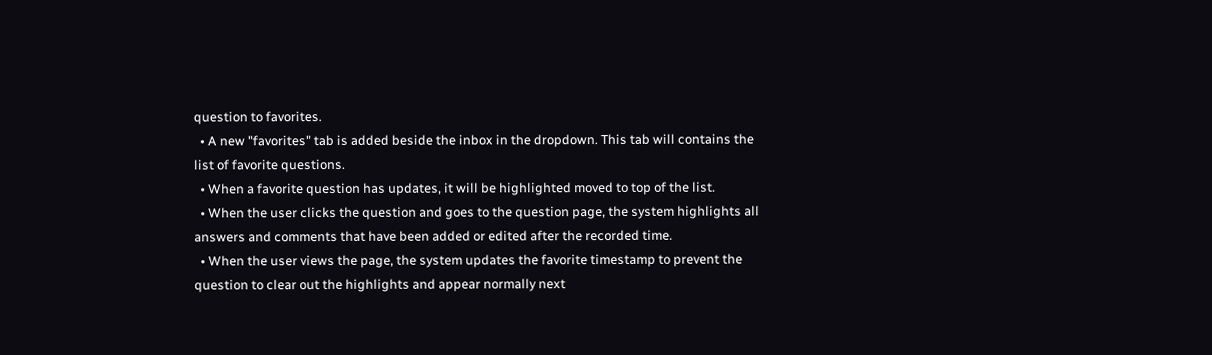question to favorites.
  • A new "favorites" tab is added beside the inbox in the dropdown. This tab will contains the list of favorite questions.
  • When a favorite question has updates, it will be highlighted moved to top of the list.
  • When the user clicks the question and goes to the question page, the system highlights all answers and comments that have been added or edited after the recorded time.
  • When the user views the page, the system updates the favorite timestamp to prevent the question to clear out the highlights and appear normally next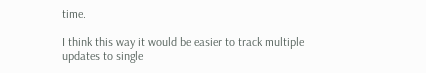time.

I think this way it would be easier to track multiple updates to single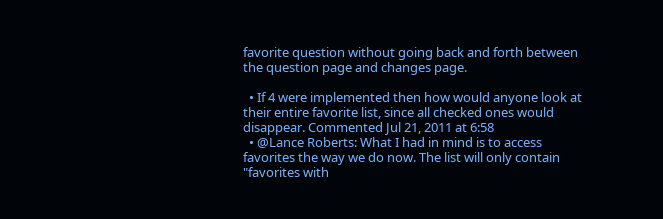favorite question without going back and forth between the question page and changes page.

  • If 4 were implemented then how would anyone look at their entire favorite list, since all checked ones would disappear. Commented Jul 21, 2011 at 6:58
  • @Lance Roberts: What I had in mind is to access favorites the way we do now. The list will only contain "favorites with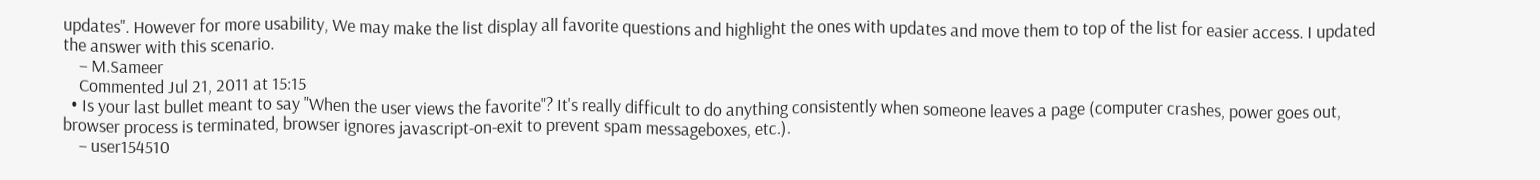updates". However for more usability, We may make the list display all favorite questions and highlight the ones with updates and move them to top of the list for easier access. I updated the answer with this scenario.
    – M.Sameer
    Commented Jul 21, 2011 at 15:15
  • Is your last bullet meant to say "When the user views the favorite"? It's really difficult to do anything consistently when someone leaves a page (computer crashes, power goes out, browser process is terminated, browser ignores javascript-on-exit to prevent spam messageboxes, etc.).
    – user154510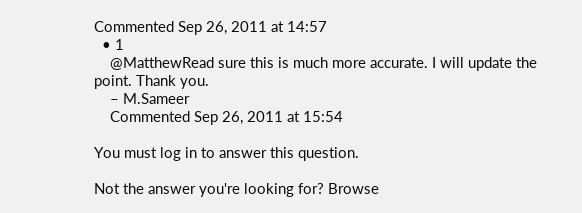Commented Sep 26, 2011 at 14:57
  • 1
    @MatthewRead sure this is much more accurate. I will update the point. Thank you.
    – M.Sameer
    Commented Sep 26, 2011 at 15:54

You must log in to answer this question.

Not the answer you're looking for? Browse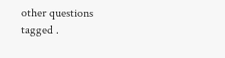other questions tagged .